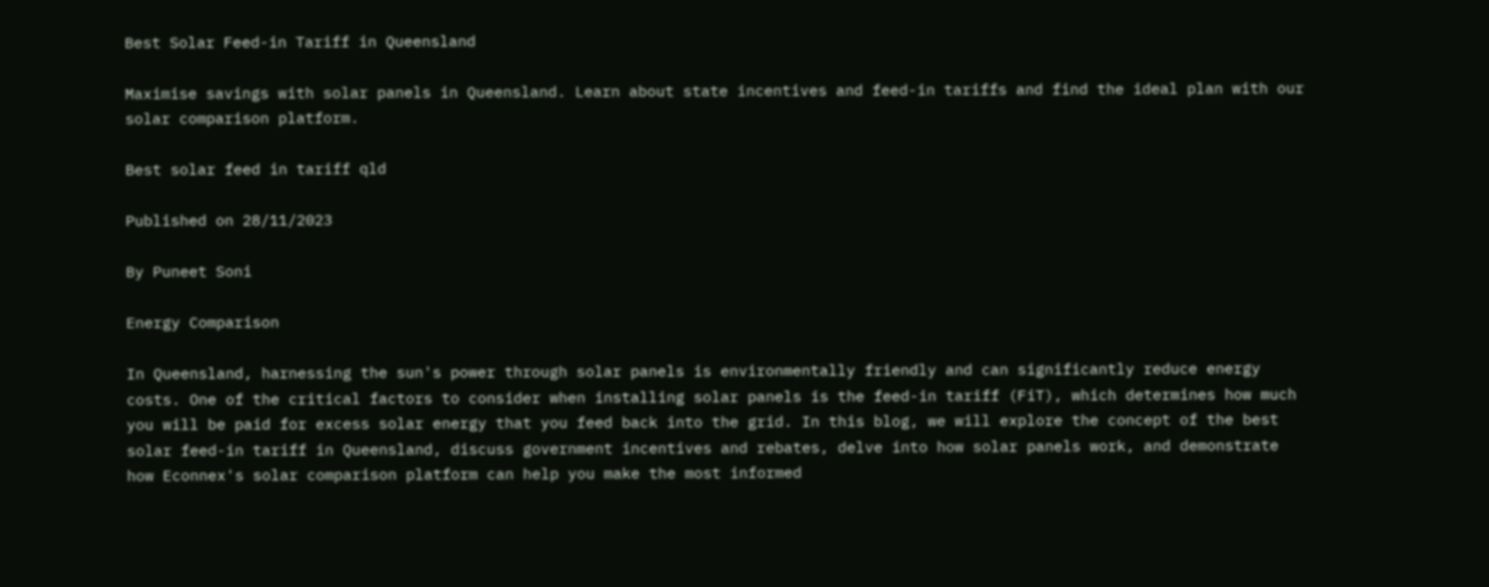Best Solar Feed-in Tariff in Queensland

Maximise savings with solar panels in Queensland. Learn about state incentives and feed-in tariffs and find the ideal plan with our solar comparison platform.

Best solar feed in tariff qld

Published on 28/11/2023

By Puneet Soni

Energy Comparison

In Queensland, harnessing the sun's power through solar panels is environmentally friendly and can significantly reduce energy costs. One of the critical factors to consider when installing solar panels is the feed-in tariff (FiT), which determines how much you will be paid for excess solar energy that you feed back into the grid. In this blog, we will explore the concept of the best solar feed-in tariff in Queensland, discuss government incentives and rebates, delve into how solar panels work, and demonstrate how Econnex's solar comparison platform can help you make the most informed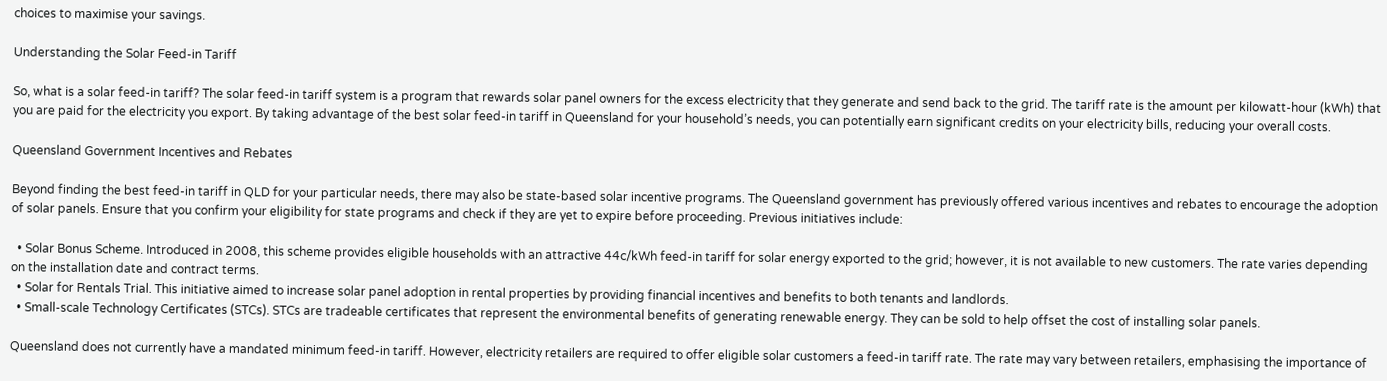choices to maximise your savings.

Understanding the Solar Feed-in Tariff

So, what is a solar feed-in tariff? The solar feed-in tariff system is a program that rewards solar panel owners for the excess electricity that they generate and send back to the grid. The tariff rate is the amount per kilowatt-hour (kWh) that you are paid for the electricity you export. By taking advantage of the best solar feed-in tariff in Queensland for your household’s needs, you can potentially earn significant credits on your electricity bills, reducing your overall costs.

Queensland Government Incentives and Rebates

Beyond finding the best feed-in tariff in QLD for your particular needs, there may also be state-based solar incentive programs. The Queensland government has previously offered various incentives and rebates to encourage the adoption of solar panels. Ensure that you confirm your eligibility for state programs and check if they are yet to expire before proceeding. Previous initiatives include:

  • Solar Bonus Scheme. Introduced in 2008, this scheme provides eligible households with an attractive 44c/kWh feed-in tariff for solar energy exported to the grid; however, it is not available to new customers. The rate varies depending on the installation date and contract terms.
  • Solar for Rentals Trial. This initiative aimed to increase solar panel adoption in rental properties by providing financial incentives and benefits to both tenants and landlords.
  • Small-scale Technology Certificates (STCs). STCs are tradeable certificates that represent the environmental benefits of generating renewable energy. They can be sold to help offset the cost of installing solar panels.

Queensland does not currently have a mandated minimum feed-in tariff. However, electricity retailers are required to offer eligible solar customers a feed-in tariff rate. The rate may vary between retailers, emphasising the importance of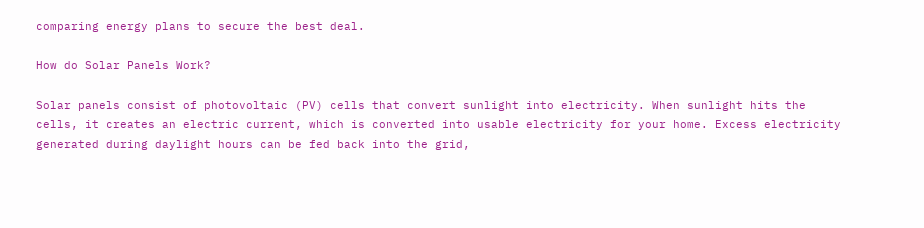comparing energy plans to secure the best deal.

How do Solar Panels Work?

Solar panels consist of photovoltaic (PV) cells that convert sunlight into electricity. When sunlight hits the cells, it creates an electric current, which is converted into usable electricity for your home. Excess electricity generated during daylight hours can be fed back into the grid,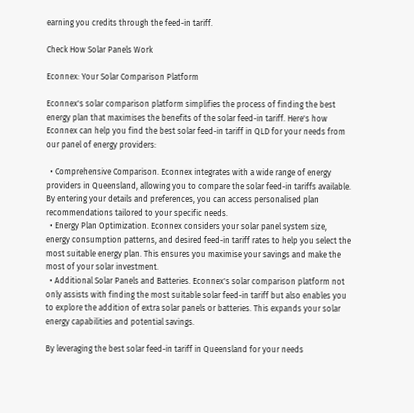earning you credits through the feed-in tariff.

Check How Solar Panels Work

Econnex: Your Solar Comparison Platform

Econnex's solar comparison platform simplifies the process of finding the best energy plan that maximises the benefits of the solar feed-in tariff. Here's how Econnex can help you find the best solar feed-in tariff in QLD for your needs from our panel of energy providers:

  • Comprehensive Comparison. Econnex integrates with a wide range of energy providers in Queensland, allowing you to compare the solar feed-in tariffs available. By entering your details and preferences, you can access personalised plan recommendations tailored to your specific needs.
  • Energy Plan Optimization. Econnex considers your solar panel system size, energy consumption patterns, and desired feed-in tariff rates to help you select the most suitable energy plan. This ensures you maximise your savings and make the most of your solar investment.
  • Additional Solar Panels and Batteries. Econnex's solar comparison platform not only assists with finding the most suitable solar feed-in tariff but also enables you to explore the addition of extra solar panels or batteries. This expands your solar energy capabilities and potential savings.

By leveraging the best solar feed-in tariff in Queensland for your needs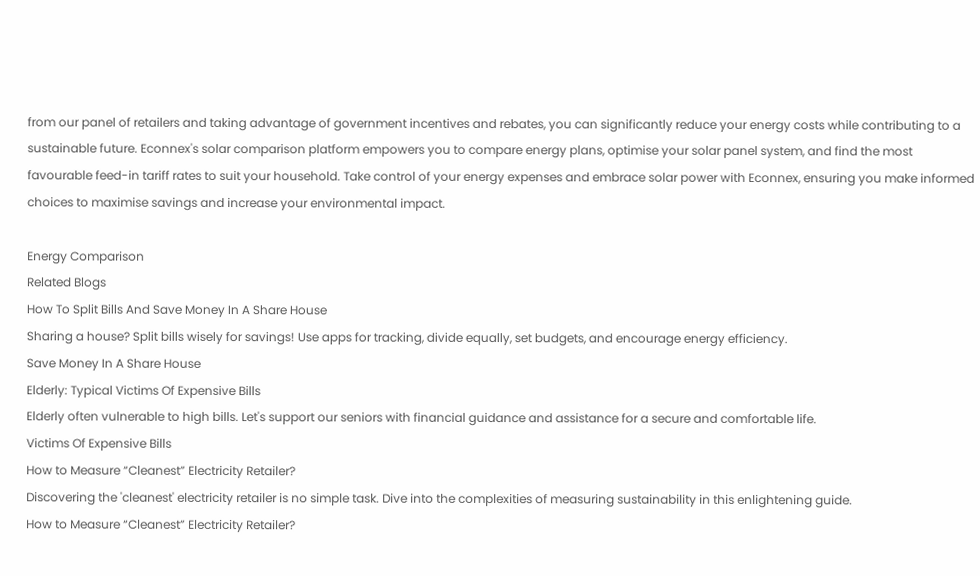from our panel of retailers and taking advantage of government incentives and rebates, you can significantly reduce your energy costs while contributing to a sustainable future. Econnex's solar comparison platform empowers you to compare energy plans, optimise your solar panel system, and find the most favourable feed-in tariff rates to suit your household. Take control of your energy expenses and embrace solar power with Econnex, ensuring you make informed choices to maximise savings and increase your environmental impact.

Energy Comparison
Related Blogs
How To Split Bills And Save Money In A Share House
Sharing a house? Split bills wisely for savings! Use apps for tracking, divide equally, set budgets, and encourage energy efficiency.
Save Money In A Share House
Elderly: Typical Victims Of Expensive Bills
Elderly often vulnerable to high bills. Let's support our seniors with financial guidance and assistance for a secure and comfortable life.
Victims Of Expensive Bills
How to Measure “Cleanest” Electricity Retailer?
Discovering the 'cleanest' electricity retailer is no simple task. Dive into the complexities of measuring sustainability in this enlightening guide.
How to Measure “Cleanest” Electricity Retailer?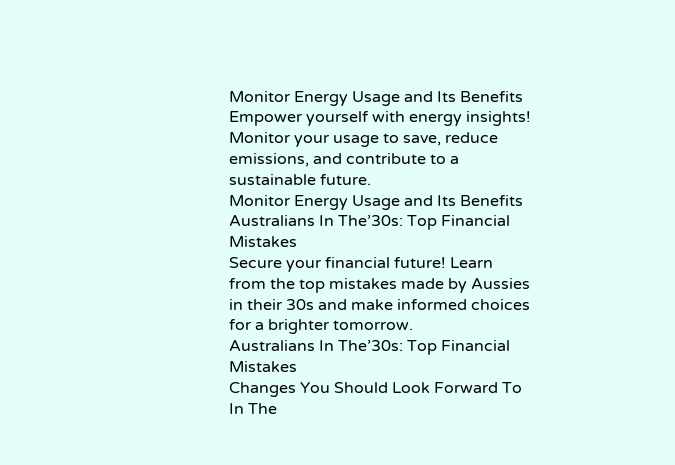Monitor Energy Usage and Its Benefits
Empower yourself with energy insights! Monitor your usage to save, reduce emissions, and contribute to a sustainable future.
Monitor Energy Usage and Its Benefits
Australians In The’30s: Top Financial Mistakes
Secure your financial future! Learn from the top mistakes made by Aussies in their 30s and make informed choices for a brighter tomorrow.
Australians In The’30s: Top Financial Mistakes
Changes You Should Look Forward To In The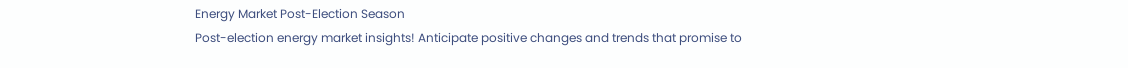Energy Market Post-Election Season
Post-election energy market insights! Anticipate positive changes and trends that promise to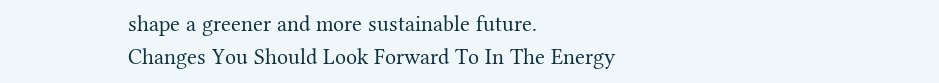shape a greener and more sustainable future.
Changes You Should Look Forward To In The Energy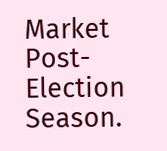Market Post-Election Season.